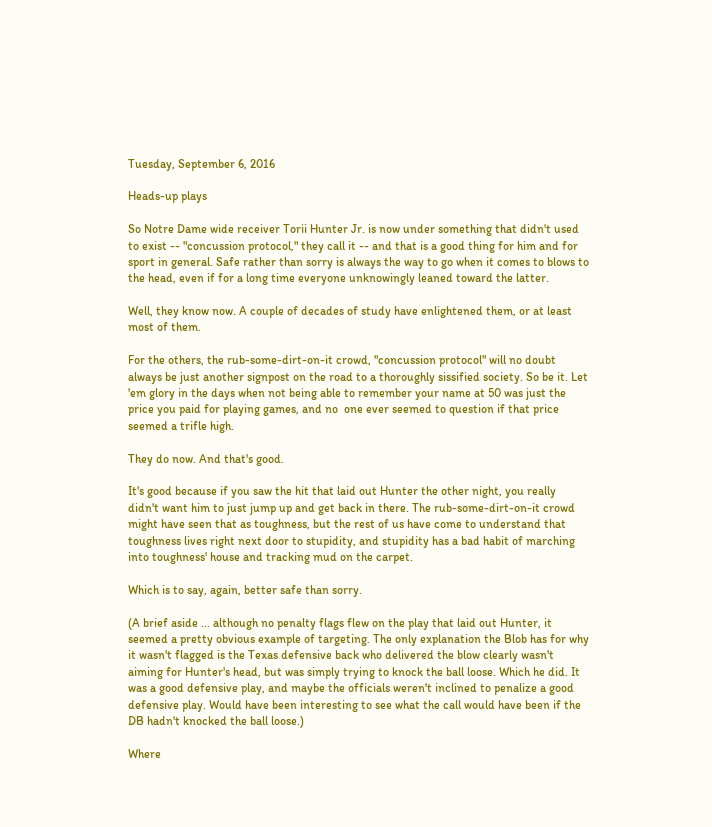Tuesday, September 6, 2016

Heads-up plays

So Notre Dame wide receiver Torii Hunter Jr. is now under something that didn't used to exist -- "concussion protocol," they call it -- and that is a good thing for him and for sport in general. Safe rather than sorry is always the way to go when it comes to blows to the head, even if for a long time everyone unknowingly leaned toward the latter.

Well, they know now. A couple of decades of study have enlightened them, or at least most of them.

For the others, the rub-some-dirt-on-it crowd, "concussion protocol" will no doubt always be just another signpost on the road to a thoroughly sissified society. So be it. Let 'em glory in the days when not being able to remember your name at 50 was just the price you paid for playing games, and no  one ever seemed to question if that price seemed a trifle high.

They do now. And that's good.

It's good because if you saw the hit that laid out Hunter the other night, you really didn't want him to just jump up and get back in there. The rub-some-dirt-on-it crowd might have seen that as toughness, but the rest of us have come to understand that toughness lives right next door to stupidity, and stupidity has a bad habit of marching into toughness' house and tracking mud on the carpet.

Which is to say, again, better safe than sorry.

(A brief aside ... although no penalty flags flew on the play that laid out Hunter, it seemed a pretty obvious example of targeting. The only explanation the Blob has for why it wasn't flagged is the Texas defensive back who delivered the blow clearly wasn't aiming for Hunter's head, but was simply trying to knock the ball loose. Which he did. It was a good defensive play, and maybe the officials weren't inclined to penalize a good defensive play. Would have been interesting to see what the call would have been if the DB hadn't knocked the ball loose.)

Where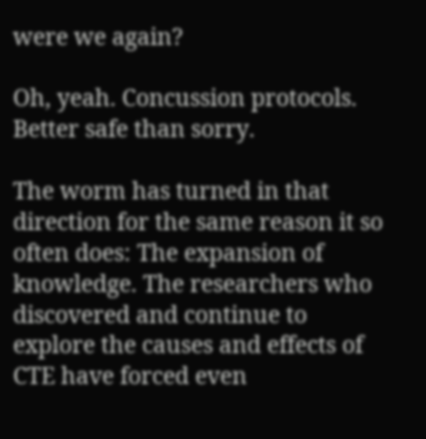were we again?

Oh, yeah. Concussion protocols. Better safe than sorry.

The worm has turned in that direction for the same reason it so often does: The expansion of knowledge. The researchers who discovered and continue to explore the causes and effects of CTE have forced even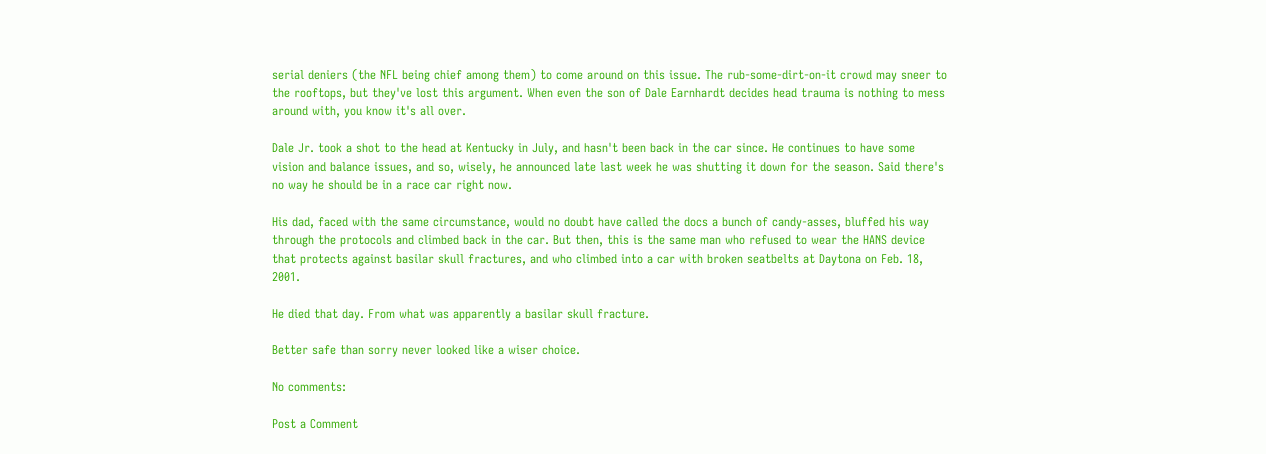serial deniers (the NFL being chief among them) to come around on this issue. The rub-some-dirt-on-it crowd may sneer to the rooftops, but they've lost this argument. When even the son of Dale Earnhardt decides head trauma is nothing to mess around with, you know it's all over.

Dale Jr. took a shot to the head at Kentucky in July, and hasn't been back in the car since. He continues to have some vision and balance issues, and so, wisely, he announced late last week he was shutting it down for the season. Said there's no way he should be in a race car right now.

His dad, faced with the same circumstance, would no doubt have called the docs a bunch of candy-asses, bluffed his way through the protocols and climbed back in the car. But then, this is the same man who refused to wear the HANS device that protects against basilar skull fractures, and who climbed into a car with broken seatbelts at Daytona on Feb. 18, 2001.

He died that day. From what was apparently a basilar skull fracture.

Better safe than sorry never looked like a wiser choice.

No comments:

Post a Comment